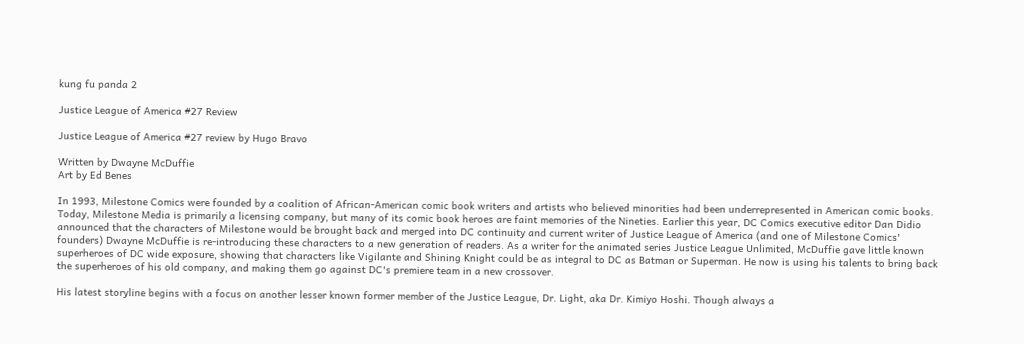kung fu panda 2

Justice League of America #27 Review

Justice League of America #27 review by Hugo Bravo

Written by Dwayne McDuffie
Art by Ed Benes

In 1993, Milestone Comics were founded by a coalition of African-American comic book writers and artists who believed minorities had been underrepresented in American comic books. Today, Milestone Media is primarily a licensing company, but many of its comic book heroes are faint memories of the Nineties. Earlier this year, DC Comics executive editor Dan Didio announced that the characters of Milestone would be brought back and merged into DC continuity and current writer of Justice League of America (and one of Milestone Comics' founders) Dwayne McDuffie is re-introducing these characters to a new generation of readers. As a writer for the animated series Justice League Unlimited, McDuffie gave little known superheroes of DC wide exposure, showing that characters like Vigilante and Shining Knight could be as integral to DC as Batman or Superman. He now is using his talents to bring back the superheroes of his old company, and making them go against DC's premiere team in a new crossover.

His latest storyline begins with a focus on another lesser known former member of the Justice League, Dr. Light, aka Dr. Kimiyo Hoshi. Though always a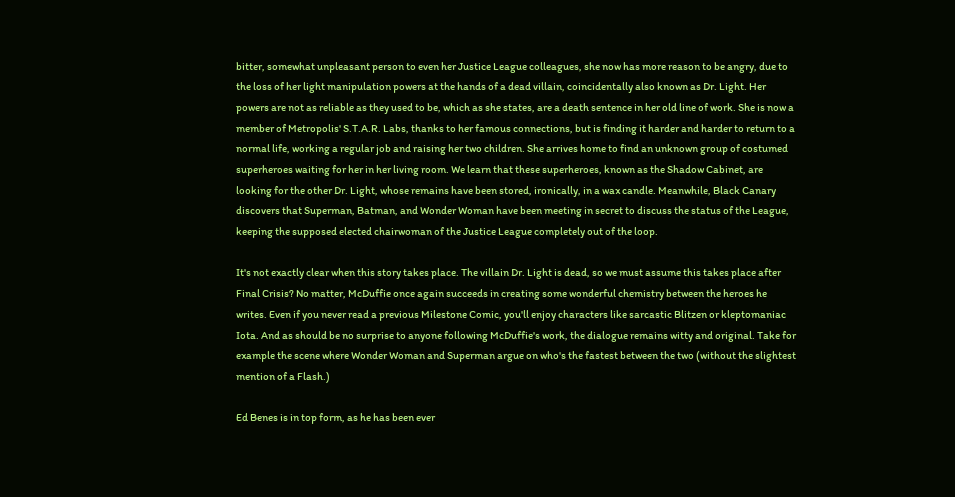bitter, somewhat unpleasant person to even her Justice League colleagues, she now has more reason to be angry, due to the loss of her light manipulation powers at the hands of a dead villain, coincidentally also known as Dr. Light. Her powers are not as reliable as they used to be, which as she states, are a death sentence in her old line of work. She is now a member of Metropolis' S.T.A.R. Labs, thanks to her famous connections, but is finding it harder and harder to return to a normal life, working a regular job and raising her two children. She arrives home to find an unknown group of costumed superheroes waiting for her in her living room. We learn that these superheroes, known as the Shadow Cabinet, are looking for the other Dr. Light, whose remains have been stored, ironically, in a wax candle. Meanwhile, Black Canary discovers that Superman, Batman, and Wonder Woman have been meeting in secret to discuss the status of the League, keeping the supposed elected chairwoman of the Justice League completely out of the loop.

It's not exactly clear when this story takes place. The villain Dr. Light is dead, so we must assume this takes place after Final Crisis? No matter, McDuffie once again succeeds in creating some wonderful chemistry between the heroes he writes. Even if you never read a previous Milestone Comic, you'll enjoy characters like sarcastic Blitzen or kleptomaniac Iota. And as should be no surprise to anyone following McDuffie's work, the dialogue remains witty and original. Take for example the scene where Wonder Woman and Superman argue on who's the fastest between the two (without the slightest mention of a Flash.)

Ed Benes is in top form, as he has been ever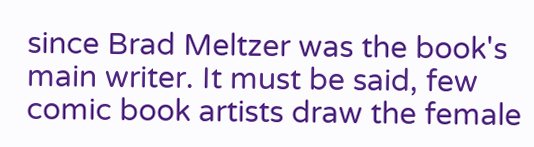since Brad Meltzer was the book's main writer. It must be said, few comic book artists draw the female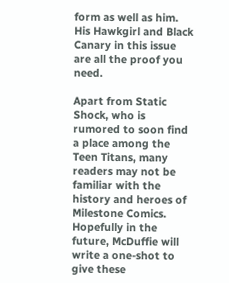form as well as him. His Hawkgirl and Black Canary in this issue are all the proof you need.

Apart from Static Shock, who is rumored to soon find a place among the Teen Titans, many readers may not be familiar with the history and heroes of Milestone Comics. Hopefully in the future, McDuffie will write a one-shot to give these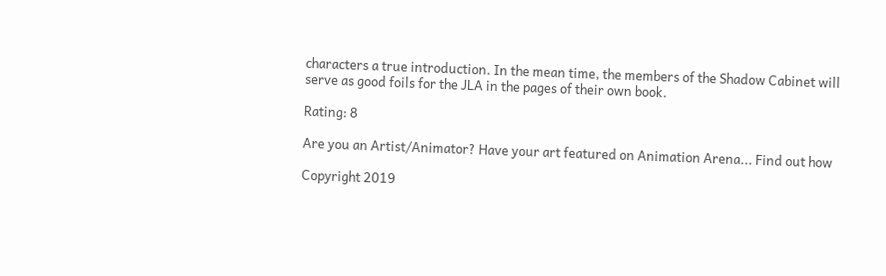characters a true introduction. In the mean time, the members of the Shadow Cabinet will serve as good foils for the JLA in the pages of their own book.

Rating: 8

Are you an Artist/Animator? Have your art featured on Animation Arena... Find out how

Copyright 2019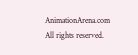AnimationArena.com All rights reserved.